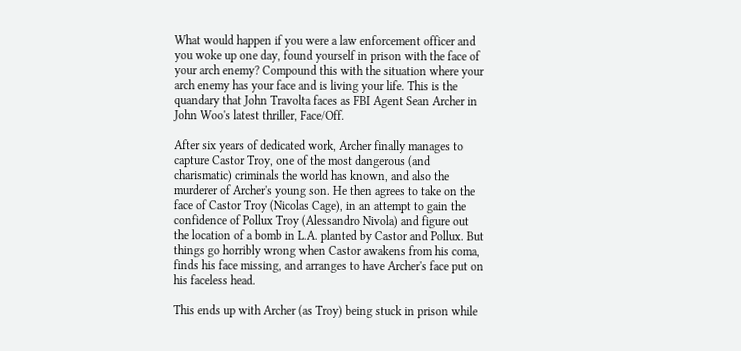What would happen if you were a law enforcement officer and you woke up one day, found yourself in prison with the face of your arch enemy? Compound this with the situation where your arch enemy has your face and is living your life. This is the quandary that John Travolta faces as FBI Agent Sean Archer in John Woo's latest thriller, Face/Off.

After six years of dedicated work, Archer finally manages to capture Castor Troy, one of the most dangerous (and charismatic) criminals the world has known, and also the murderer of Archer's young son. He then agrees to take on the face of Castor Troy (Nicolas Cage), in an attempt to gain the confidence of Pollux Troy (Alessandro Nivola) and figure out the location of a bomb in L.A. planted by Castor and Pollux. But things go horribly wrong when Castor awakens from his coma, finds his face missing, and arranges to have Archer's face put on his faceless head.

This ends up with Archer (as Troy) being stuck in prison while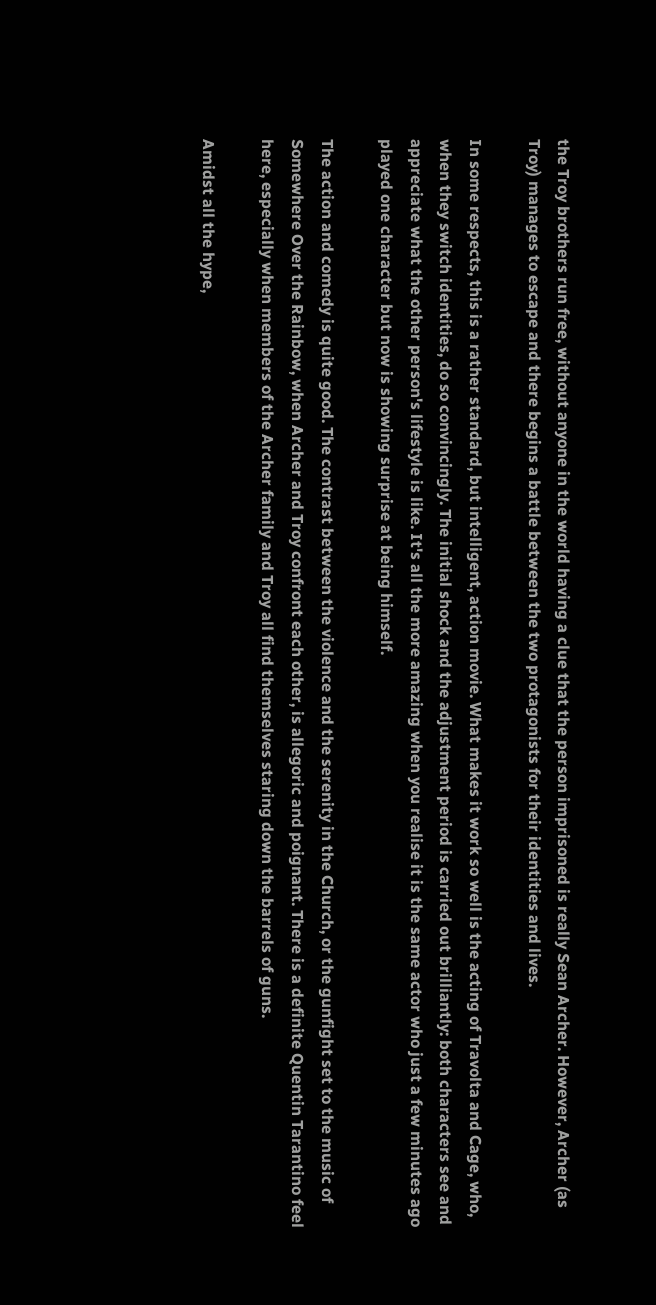the Troy brothers run free, without anyone in the world having a clue that the person imprisoned is really Sean Archer. However, Archer (as Troy) manages to escape and there begins a battle between the two protagonists for their identities and lives.

In some respects, this is a rather standard, but intelligent, action movie. What makes it work so well is the acting of Travolta and Cage, who, when they switch identities, do so convincingly. The initial shock and the adjustment period is carried out brilliantly: both characters see and appreciate what the other person's lifestyle is like. It's all the more amazing when you realise it is the same actor who just a few minutes ago played one character but now is showing surprise at being himself.

The action and comedy is quite good. The contrast between the violence and the serenity in the Church, or the gunfight set to the music of Somewhere Over the Rainbow, when Archer and Troy confront each other, is allegoric and poignant. There is a definite Quentin Tarantino feel here, especially when members of the Archer family and Troy all find themselves staring down the barrels of guns.

Amidst all the hype,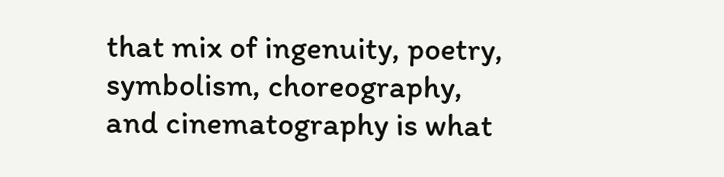that mix of ingenuity, poetry, symbolism, choreography, and cinematography is what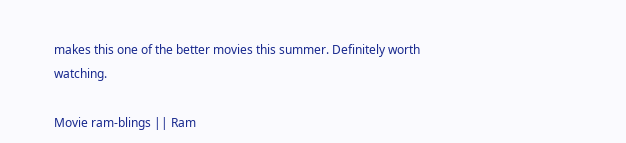makes this one of the better movies this summer. Definitely worth watching.

Movie ram-blings || Ram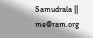Samudrala || me@ram.org